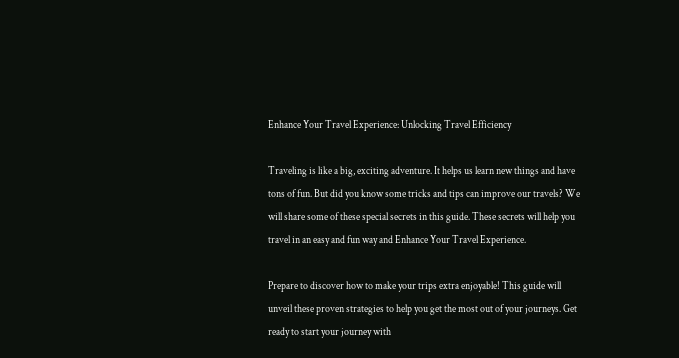Enhance Your Travel Experience: Unlocking Travel Efficiency

Traveling is like a big, exciting adventure. It helps us learn new things and have tons of fun. But did you know some tricks and tips can improve our travels? We will share some of these special secrets in this guide. These secrets will help you travel in an easy and fun way and Enhance Your Travel Experience.

Prepare to discover how to make your trips extra enjoyable! This guide will unveil these proven strategies to help you get the most out of your journeys. Get ready to start your journey with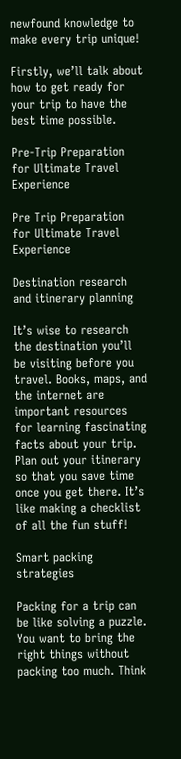newfound knowledge to make every trip unique!

Firstly, we’ll talk about how to get ready for your trip to have the best time possible.

Pre-Trip Preparation for Ultimate Travel Experience

Pre Trip Preparation for Ultimate Travel Experience

Destination research and itinerary planning

It’s wise to research the destination you’ll be visiting before you travel. Books, maps, and the internet are important resources for learning fascinating facts about your trip. Plan out your itinerary so that you save time once you get there. It’s like making a checklist of all the fun stuff!

Smart packing strategies

Packing for a trip can be like solving a puzzle. You want to bring the right things without packing too much. Think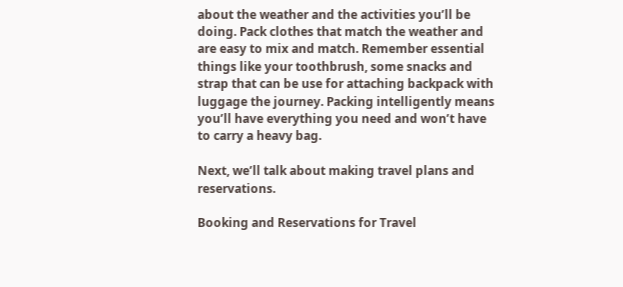about the weather and the activities you’ll be doing. Pack clothes that match the weather and are easy to mix and match. Remember essential things like your toothbrush, some snacks and strap that can be use for attaching backpack with luggage the journey. Packing intelligently means you’ll have everything you need and won’t have to carry a heavy bag.

Next, we’ll talk about making travel plans and reservations.

Booking and Reservations for Travel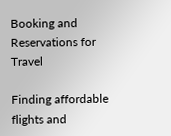Booking and Reservations for Travel

Finding affordable flights and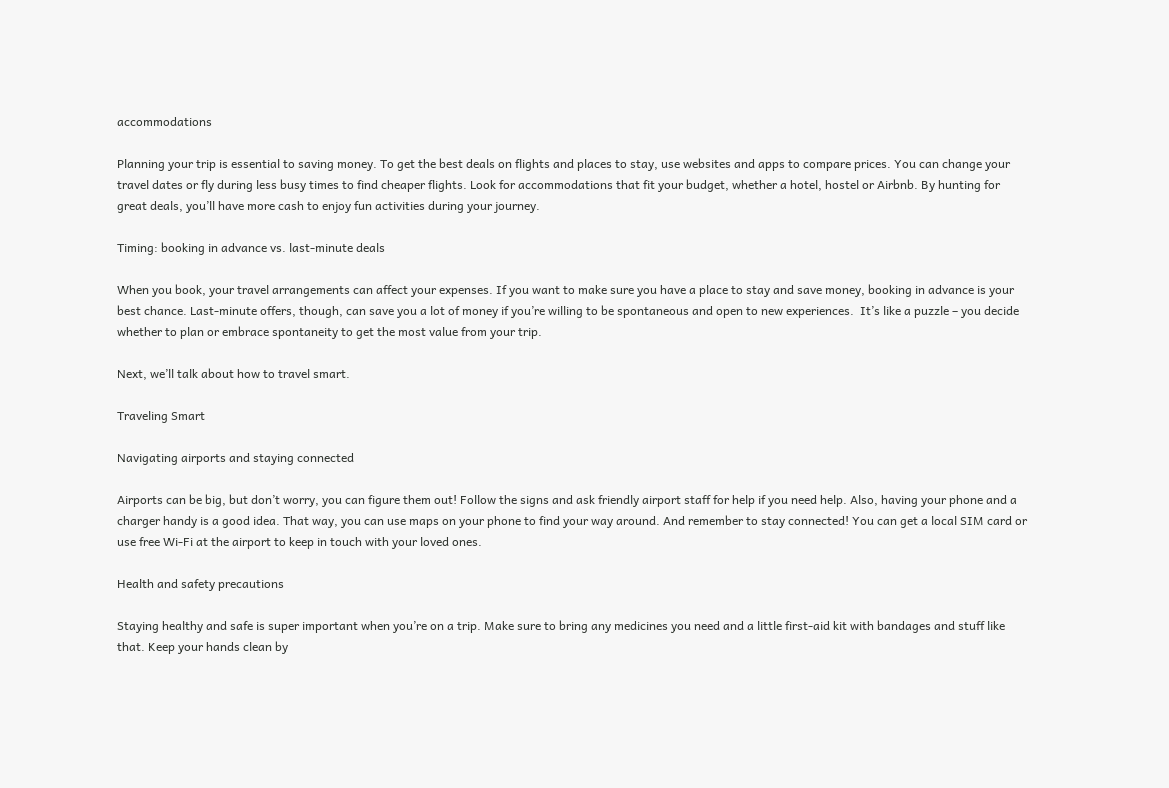accommodations

Planning your trip is essential to saving money. To get the best deals on flights and places to stay, use websites and apps to compare prices. You can change your travel dates or fly during less busy times to find cheaper flights. Look for accommodations that fit your budget, whether a hotel, hostel or Airbnb. By hunting for great deals, you’ll have more cash to enjoy fun activities during your journey.

Timing: booking in advance vs. last-minute deals

When you book, your travel arrangements can affect your expenses. If you want to make sure you have a place to stay and save money, booking in advance is your best chance. Last-minute offers, though, can save you a lot of money if you’re willing to be spontaneous and open to new experiences.  It’s like a puzzle – you decide whether to plan or embrace spontaneity to get the most value from your trip.

Next, we’ll talk about how to travel smart.

Traveling Smart

Navigating airports and staying connected

Airports can be big, but don’t worry, you can figure them out! Follow the signs and ask friendly airport staff for help if you need help. Also, having your phone and a charger handy is a good idea. That way, you can use maps on your phone to find your way around. And remember to stay connected! You can get a local SIM card or use free Wi-Fi at the airport to keep in touch with your loved ones.

Health and safety precautions

Staying healthy and safe is super important when you’re on a trip. Make sure to bring any medicines you need and a little first-aid kit with bandages and stuff like that. Keep your hands clean by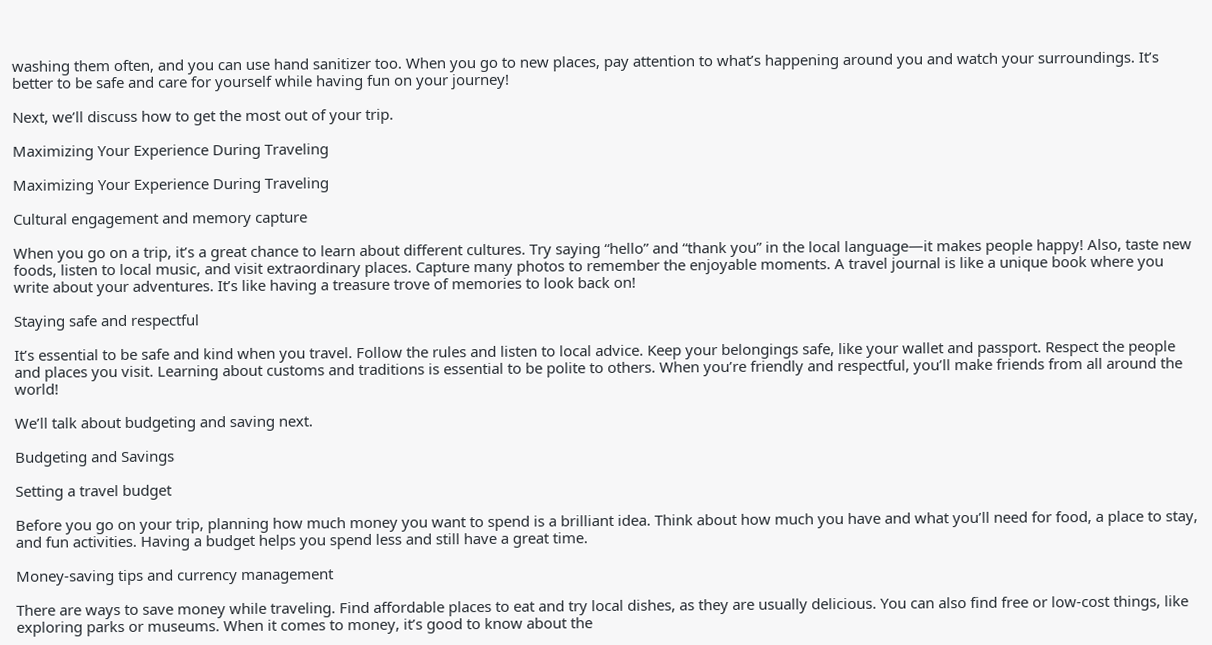washing them often, and you can use hand sanitizer too. When you go to new places, pay attention to what’s happening around you and watch your surroundings. It’s better to be safe and care for yourself while having fun on your journey!

Next, we’ll discuss how to get the most out of your trip.

Maximizing Your Experience During Traveling

Maximizing Your Experience During Traveling

Cultural engagement and memory capture

When you go on a trip, it’s a great chance to learn about different cultures. Try saying “hello” and “thank you” in the local language—it makes people happy! Also, taste new foods, listen to local music, and visit extraordinary places. Capture many photos to remember the enjoyable moments. A travel journal is like a unique book where you write about your adventures. It’s like having a treasure trove of memories to look back on!

Staying safe and respectful

It’s essential to be safe and kind when you travel. Follow the rules and listen to local advice. Keep your belongings safe, like your wallet and passport. Respect the people and places you visit. Learning about customs and traditions is essential to be polite to others. When you’re friendly and respectful, you’ll make friends from all around the world!

We’ll talk about budgeting and saving next.

Budgeting and Savings

Setting a travel budget

Before you go on your trip, planning how much money you want to spend is a brilliant idea. Think about how much you have and what you’ll need for food, a place to stay, and fun activities. Having a budget helps you spend less and still have a great time.

Money-saving tips and currency management

There are ways to save money while traveling. Find affordable places to eat and try local dishes, as they are usually delicious. You can also find free or low-cost things, like exploring parks or museums. When it comes to money, it’s good to know about the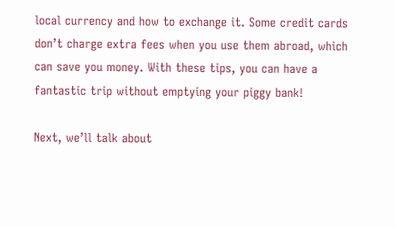local currency and how to exchange it. Some credit cards don’t charge extra fees when you use them abroad, which can save you money. With these tips, you can have a fantastic trip without emptying your piggy bank!

Next, we’ll talk about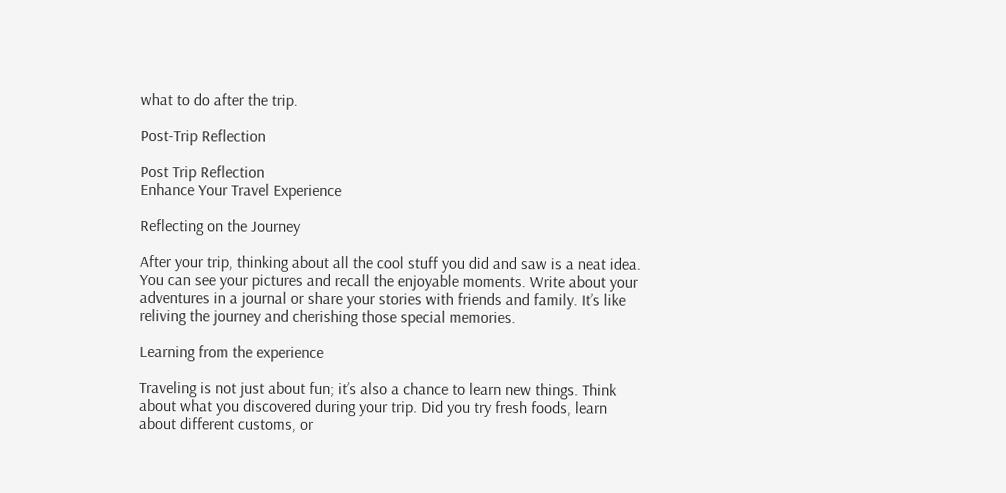what to do after the trip.

Post-Trip Reflection

Post Trip Reflection
Enhance Your Travel Experience

Reflecting on the Journey

After your trip, thinking about all the cool stuff you did and saw is a neat idea. You can see your pictures and recall the enjoyable moments. Write about your adventures in a journal or share your stories with friends and family. It’s like reliving the journey and cherishing those special memories.

Learning from the experience

Traveling is not just about fun; it’s also a chance to learn new things. Think about what you discovered during your trip. Did you try fresh foods, learn about different customs, or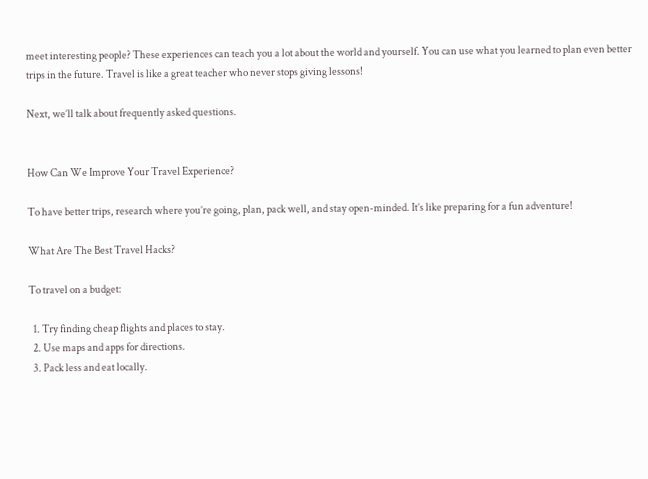meet interesting people? These experiences can teach you a lot about the world and yourself. You can use what you learned to plan even better trips in the future. Travel is like a great teacher who never stops giving lessons!

Next, we’ll talk about frequently asked questions.


How Can We Improve Your Travel Experience?

To have better trips, research where you’re going, plan, pack well, and stay open-minded. It’s like preparing for a fun adventure!

What Are The Best Travel Hacks?

To travel on a budget:

  1. Try finding cheap flights and places to stay.
  2. Use maps and apps for directions.
  3. Pack less and eat locally.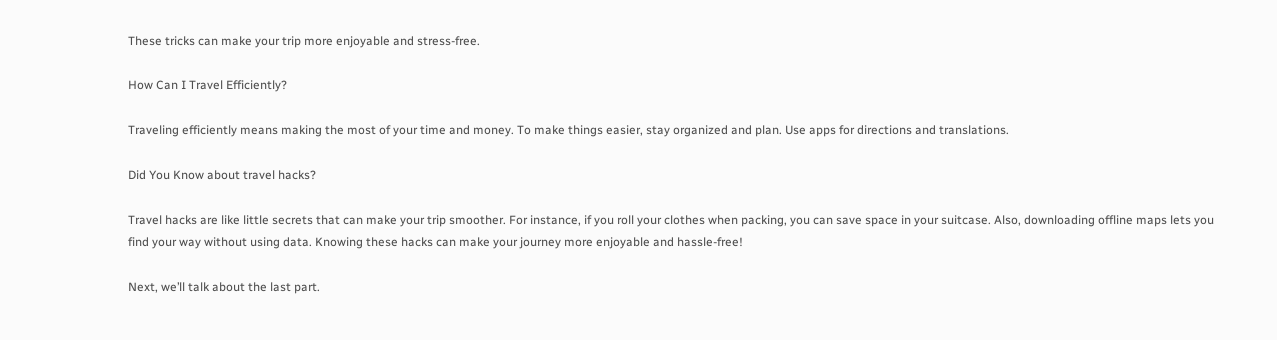These tricks can make your trip more enjoyable and stress-free.

How Can I Travel Efficiently?

Traveling efficiently means making the most of your time and money. To make things easier, stay organized and plan. Use apps for directions and translations.

Did You Know about travel hacks?

Travel hacks are like little secrets that can make your trip smoother. For instance, if you roll your clothes when packing, you can save space in your suitcase. Also, downloading offline maps lets you find your way without using data. Knowing these hacks can make your journey more enjoyable and hassle-free!

Next, we’ll talk about the last part.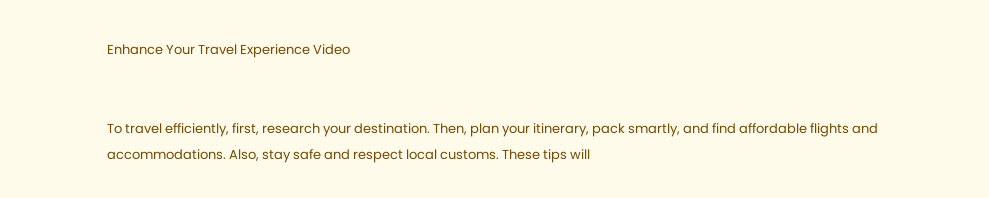Enhance Your Travel Experience Video


To travel efficiently, first, research your destination. Then, plan your itinerary, pack smartly, and find affordable flights and accommodations. Also, stay safe and respect local customs. These tips will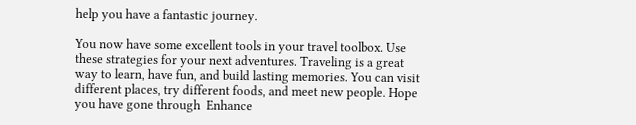help you have a fantastic journey.

You now have some excellent tools in your travel toolbox. Use these strategies for your next adventures. Traveling is a great way to learn, have fun, and build lasting memories. You can visit different places, try different foods, and meet new people. Hope you have gone through  Enhance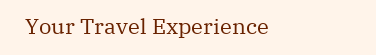Your Travel Experience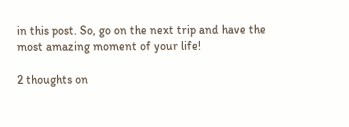in this post. So, go on the next trip and have the most amazing moment of your life!

2 thoughts on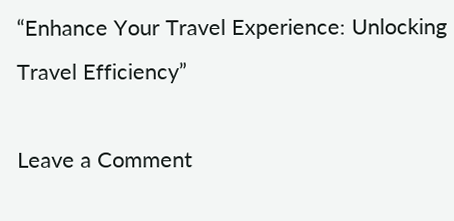“Enhance Your Travel Experience: Unlocking Travel Efficiency”

Leave a Comment